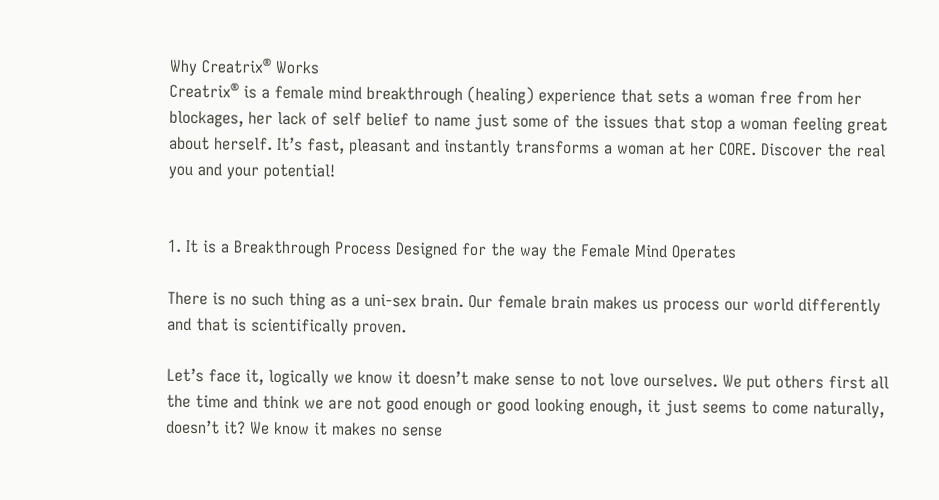Why Creatrix® Works
Creatrix® is a female mind breakthrough (healing) experience that sets a woman free from her blockages, her lack of self belief to name just some of the issues that stop a woman feeling great about herself. It’s fast, pleasant and instantly transforms a woman at her CORE. Discover the real you and your potential!


1. It is a Breakthrough Process Designed for the way the Female Mind Operates

There is no such thing as a uni-sex brain. Our female brain makes us process our world differently and that is scientifically proven.

Let’s face it, logically we know it doesn’t make sense to not love ourselves. We put others first all the time and think we are not good enough or good looking enough, it just seems to come naturally, doesn’t it? We know it makes no sense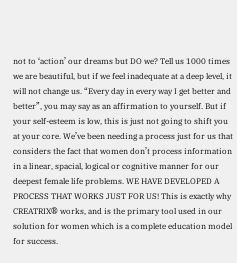not to ‘action’ our dreams but DO we? Tell us 1000 times we are beautiful, but if we feel inadequate at a deep level, it will not change us. “Every day in every way I get better and better”, you may say as an affirmation to yourself. But if your self-esteem is low, this is just not going to shift you at your core. We’ve been needing a process just for us that considers the fact that women don’t process information in a linear, spacial, logical or cognitive manner for our deepest female life problems. WE HAVE DEVELOPED A PROCESS THAT WORKS JUST FOR US! This is exactly why CREATRIX® works, and is the primary tool used in our solution for women which is a complete education model for success.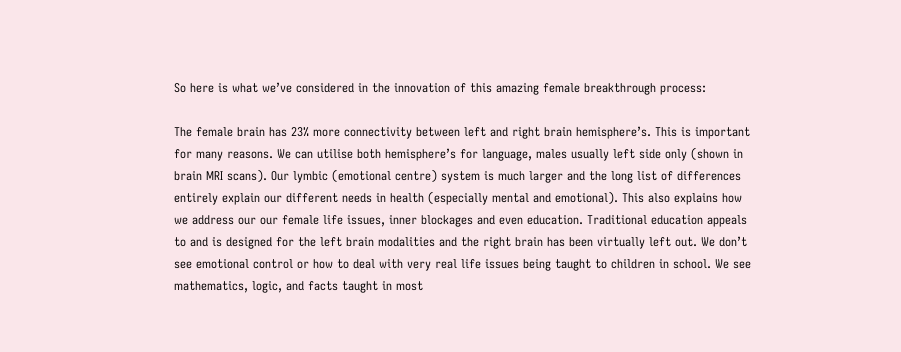So here is what we’ve considered in the innovation of this amazing female breakthrough process:

The female brain has 23% more connectivity between left and right brain hemisphere’s. This is important for many reasons. We can utilise both hemisphere’s for language, males usually left side only (shown in brain MRI scans). Our lymbic (emotional centre) system is much larger and the long list of differences entirely explain our different needs in health (especially mental and emotional). This also explains how we address our our female life issues, inner blockages and even education. Traditional education appeals to and is designed for the left brain modalities and the right brain has been virtually left out. We don’t see emotional control or how to deal with very real life issues being taught to children in school. We see mathematics, logic, and facts taught in most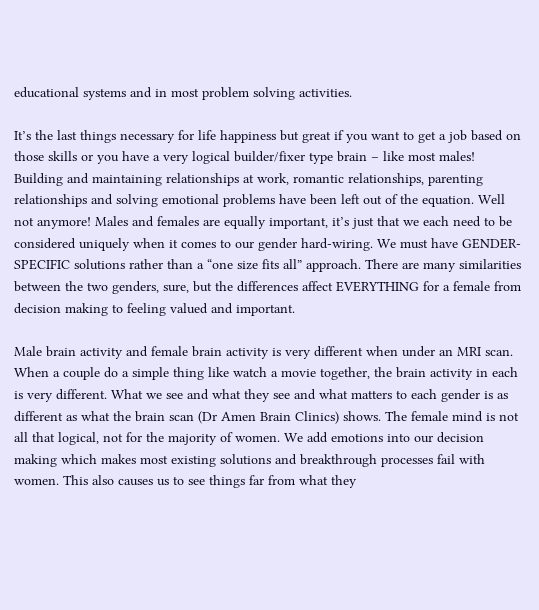educational systems and in most problem solving activities.

It’s the last things necessary for life happiness but great if you want to get a job based on those skills or you have a very logical builder/fixer type brain – like most males! Building and maintaining relationships at work, romantic relationships, parenting relationships and solving emotional problems have been left out of the equation. Well not anymore! Males and females are equally important, it’s just that we each need to be considered uniquely when it comes to our gender hard-wiring. We must have GENDER-SPECIFIC solutions rather than a “one size fits all” approach. There are many similarities between the two genders, sure, but the differences affect EVERYTHING for a female from decision making to feeling valued and important.

Male brain activity and female brain activity is very different when under an MRI scan. When a couple do a simple thing like watch a movie together, the brain activity in each is very different. What we see and what they see and what matters to each gender is as different as what the brain scan (Dr Amen Brain Clinics) shows. The female mind is not all that logical, not for the majority of women. We add emotions into our decision making which makes most existing solutions and breakthrough processes fail with women. This also causes us to see things far from what they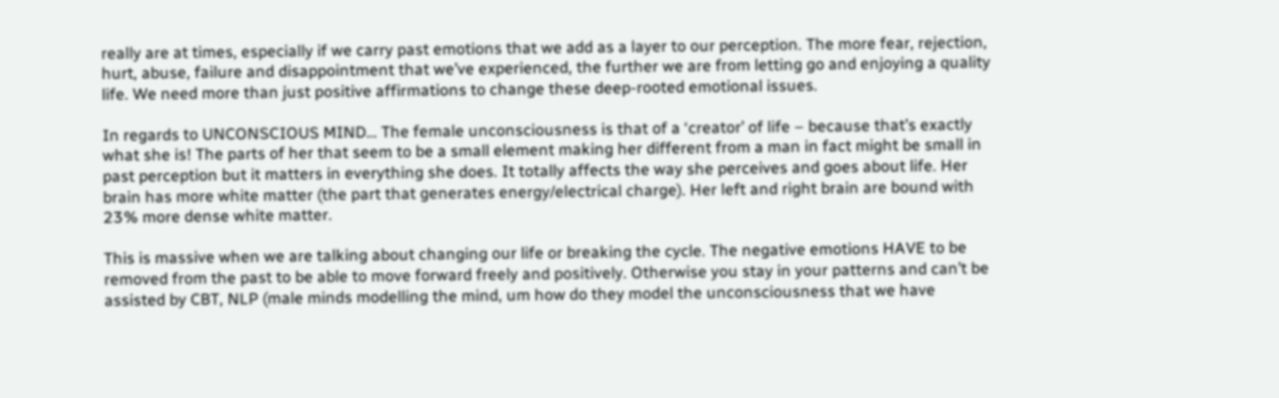really are at times, especially if we carry past emotions that we add as a layer to our perception. The more fear, rejection, hurt, abuse, failure and disappointment that we’ve experienced, the further we are from letting go and enjoying a quality life. We need more than just positive affirmations to change these deep-rooted emotional issues.

In regards to UNCONSCIOUS MIND… The female unconsciousness is that of a ‘creator’ of life – because that’s exactly what she is! The parts of her that seem to be a small element making her different from a man in fact might be small in past perception but it matters in everything she does. It totally affects the way she perceives and goes about life. Her brain has more white matter (the part that generates energy/electrical charge). Her left and right brain are bound with 23% more dense white matter.

This is massive when we are talking about changing our life or breaking the cycle. The negative emotions HAVE to be removed from the past to be able to move forward freely and positively. Otherwise you stay in your patterns and can’t be assisted by CBT, NLP (male minds modelling the mind, um how do they model the unconsciousness that we have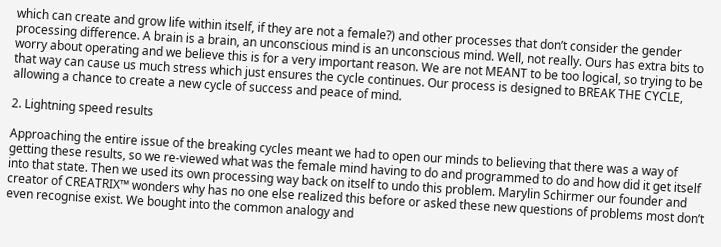which can create and grow life within itself, if they are not a female?) and other processes that don’t consider the gender processing difference. A brain is a brain, an unconscious mind is an unconscious mind. Well, not really. Ours has extra bits to worry about operating and we believe this is for a very important reason. We are not MEANT to be too logical, so trying to be that way can cause us much stress which just ensures the cycle continues. Our process is designed to BREAK THE CYCLE, allowing a chance to create a new cycle of success and peace of mind.

2. Lightning speed results

Approaching the entire issue of the breaking cycles meant we had to open our minds to believing that there was a way of getting these results, so we re-viewed what was the female mind having to do and programmed to do and how did it get itself into that state. Then we used its own processing way back on itself to undo this problem. Marylin Schirmer our founder and creator of CREATRIX™ wonders why has no one else realized this before or asked these new questions of problems most don’t even recognise exist. We bought into the common analogy and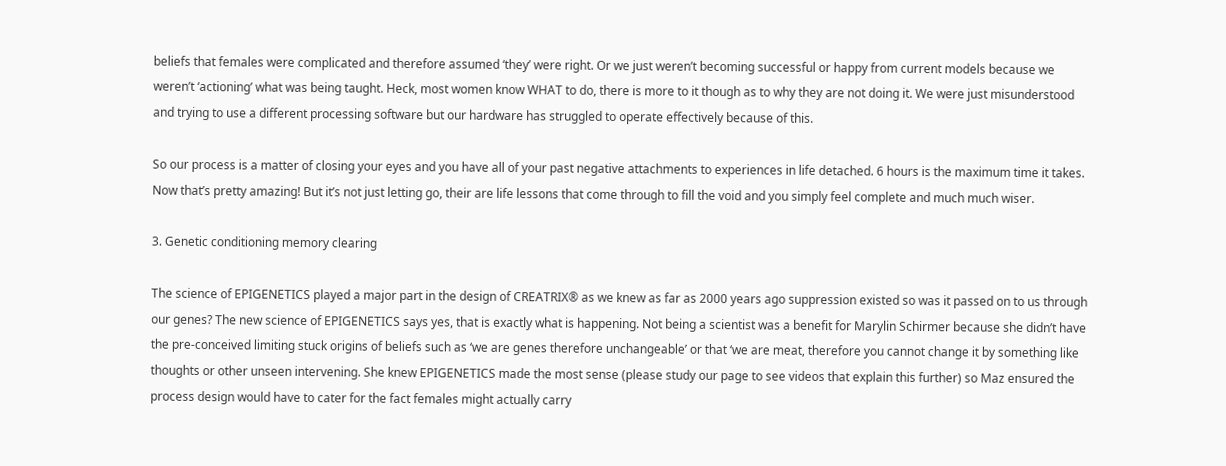beliefs that females were complicated and therefore assumed ‘they’ were right. Or we just weren’t becoming successful or happy from current models because we weren’t ‘actioning’ what was being taught. Heck, most women know WHAT to do, there is more to it though as to why they are not doing it. We were just misunderstood and trying to use a different processing software but our hardware has struggled to operate effectively because of this.

So our process is a matter of closing your eyes and you have all of your past negative attachments to experiences in life detached. 6 hours is the maximum time it takes. Now that’s pretty amazing! But it’s not just letting go, their are life lessons that come through to fill the void and you simply feel complete and much much wiser.

3. Genetic conditioning memory clearing

The science of EPIGENETICS played a major part in the design of CREATRIX® as we knew as far as 2000 years ago suppression existed so was it passed on to us through our genes? The new science of EPIGENETICS says yes, that is exactly what is happening. Not being a scientist was a benefit for Marylin Schirmer because she didn’t have the pre-conceived limiting stuck origins of beliefs such as ‘we are genes therefore unchangeable’ or that ‘we are meat, therefore you cannot change it by something like thoughts or other unseen intervening. She knew EPIGENETICS made the most sense (please study our page to see videos that explain this further) so Maz ensured the process design would have to cater for the fact females might actually carry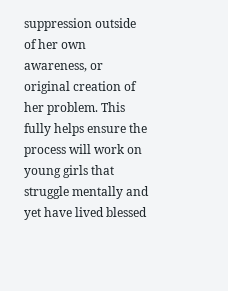suppression outside of her own awareness, or original creation of her problem. This fully helps ensure the process will work on young girls that struggle mentally and yet have lived blessed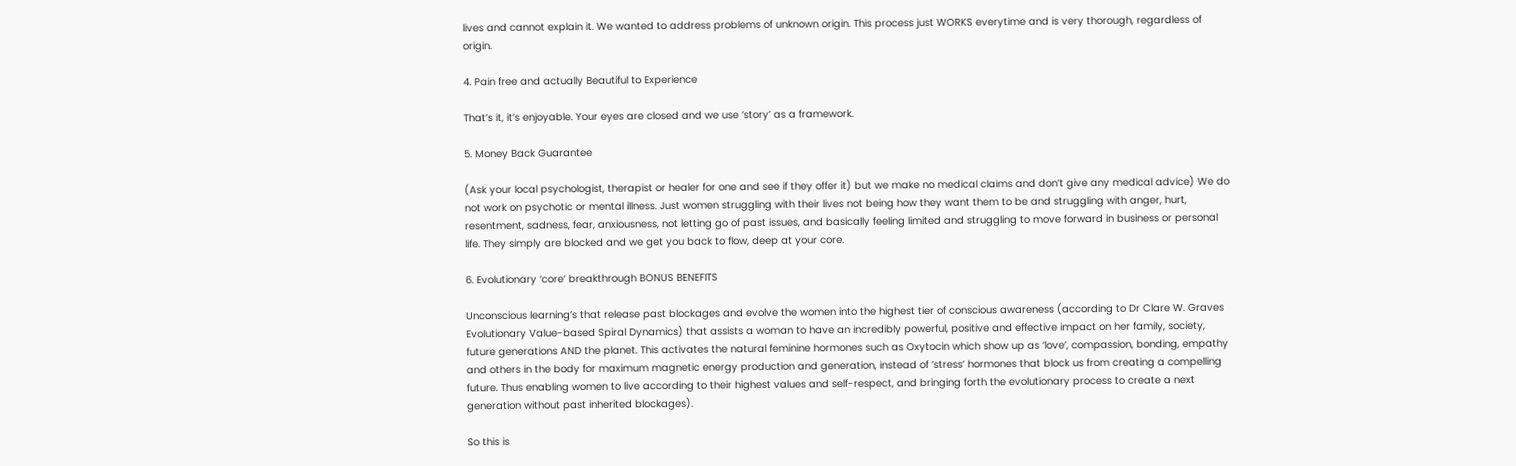lives and cannot explain it. We wanted to address problems of unknown origin. This process just WORKS everytime and is very thorough, regardless of origin.

4. Pain free and actually Beautiful to Experience

That’s it, it’s enjoyable. Your eyes are closed and we use ‘story’ as a framework.

5. Money Back Guarantee

(Ask your local psychologist, therapist or healer for one and see if they offer it) but we make no medical claims and don’t give any medical advice) We do not work on psychotic or mental illness. Just women struggling with their lives not being how they want them to be and struggling with anger, hurt, resentment, sadness, fear, anxiousness, not letting go of past issues, and basically feeling limited and struggling to move forward in business or personal life. They simply are blocked and we get you back to flow, deep at your core.

6. Evolutionary ‘core’ breakthrough BONUS BENEFITS

Unconscious learning’s that release past blockages and evolve the women into the highest tier of conscious awareness (according to Dr Clare W. Graves Evolutionary Value-based Spiral Dynamics) that assists a woman to have an incredibly powerful, positive and effective impact on her family, society, future generations AND the planet. This activates the natural feminine hormones such as Oxytocin which show up as ‘love’, compassion, bonding, empathy and others in the body for maximum magnetic energy production and generation, instead of ‘stress’ hormones that block us from creating a compelling future. Thus enabling women to live according to their highest values and self-respect, and bringing forth the evolutionary process to create a next generation without past inherited blockages).

So this is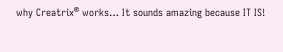why Creatrix® works… It sounds amazing because IT IS!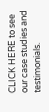CLICK HERE to see our case studies and testimonials.